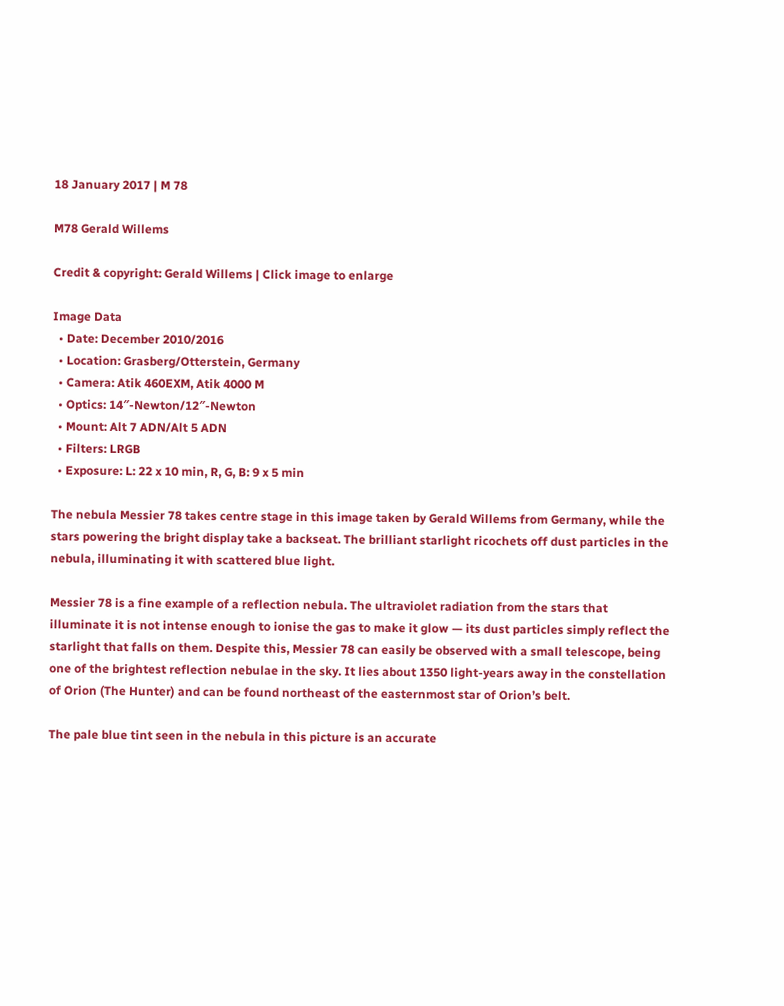18 January 2017 | M 78

M78 Gerald Willems

Credit & copyright: Gerald Willems | Click image to enlarge

Image Data
  • Date: December 2010/2016
  • Location: Grasberg/Otterstein, Germany
  • Camera: Atik 460EXM, Atik 4000 M
  • Optics: 14″-Newton/12″-Newton
  • Mount: Alt 7 ADN/Alt 5 ADN
  • Filters: LRGB
  • Exposure: L: 22 x 10 min, R, G, B: 9 x 5 min

The nebula Messier 78 takes centre stage in this image taken by Gerald Willems from Germany, while the stars powering the bright display take a backseat. The brilliant starlight ricochets off dust particles in the nebula, illuminating it with scattered blue light.

Messier 78 is a fine example of a reflection nebula. The ultraviolet radiation from the stars that illuminate it is not intense enough to ionise the gas to make it glow — its dust particles simply reflect the starlight that falls on them. Despite this, Messier 78 can easily be observed with a small telescope, being one of the brightest reflection nebulae in the sky. It lies about 1350 light-years away in the constellation of Orion (The Hunter) and can be found northeast of the easternmost star of Orion’s belt.

The pale blue tint seen in the nebula in this picture is an accurate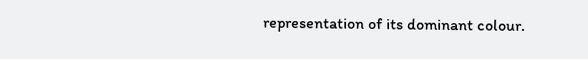representation of its dominant colour.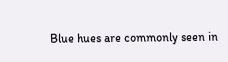Blue hues are commonly seen in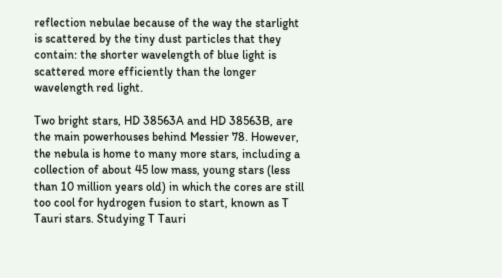reflection nebulae because of the way the starlight is scattered by the tiny dust particles that they contain: the shorter wavelength of blue light is scattered more efficiently than the longer wavelength red light.

Two bright stars, HD 38563A and HD 38563B, are the main powerhouses behind Messier 78. However, the nebula is home to many more stars, including a collection of about 45 low mass, young stars (less than 10 million years old) in which the cores are still too cool for hydrogen fusion to start, known as T Tauri stars. Studying T Tauri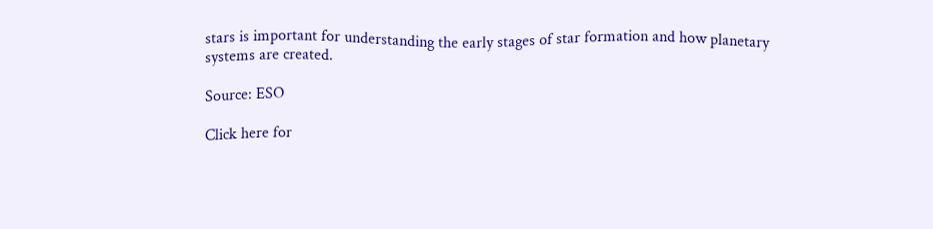stars is important for understanding the early stages of star formation and how planetary systems are created.

Source: ESO

Click here for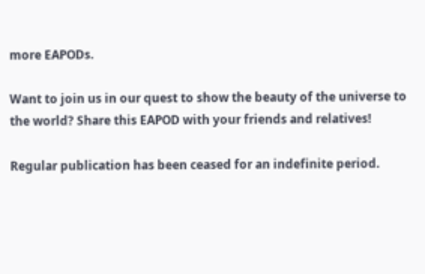more EAPODs.

Want to join us in our quest to show the beauty of the universe to the world? Share this EAPOD with your friends and relatives!

Regular publication has been ceased for an indefinite period.